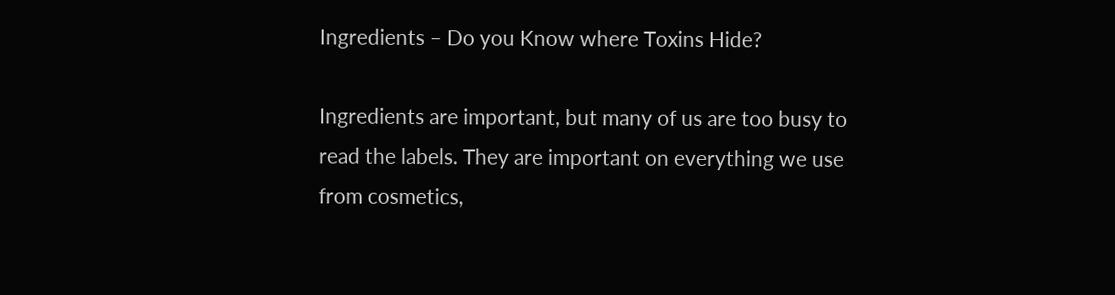Ingredients – Do you Know where Toxins Hide?

Ingredients are important, but many of us are too busy to read the labels. They are important on everything we use from cosmetics,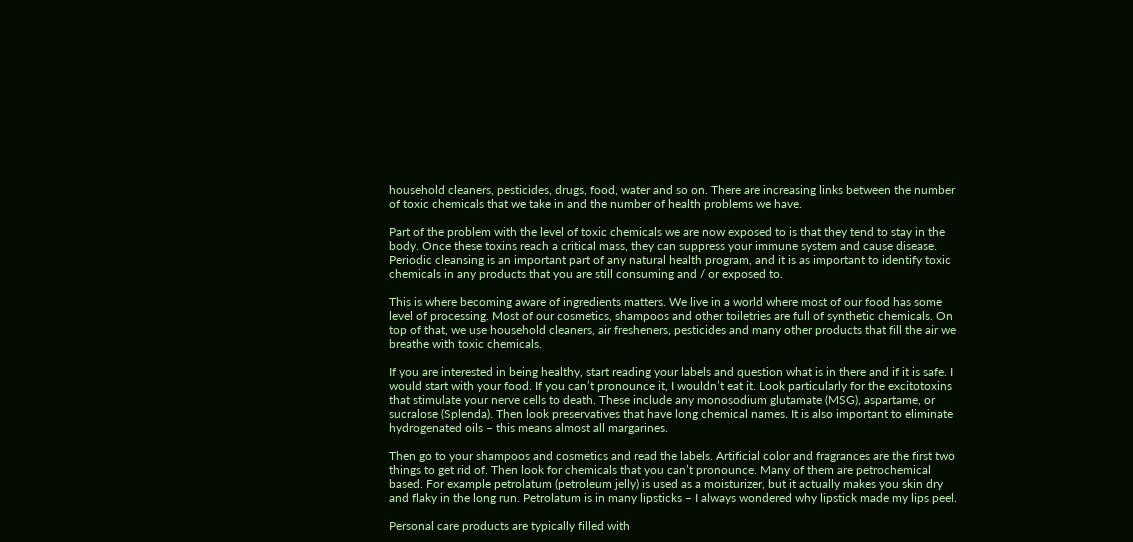household cleaners, pesticides, drugs, food, water and so on. There are increasing links between the number of toxic chemicals that we take in and the number of health problems we have.

Part of the problem with the level of toxic chemicals we are now exposed to is that they tend to stay in the body. Once these toxins reach a critical mass, they can suppress your immune system and cause disease. Periodic cleansing is an important part of any natural health program, and it is as important to identify toxic chemicals in any products that you are still consuming and / or exposed to.

This is where becoming aware of ingredients matters. We live in a world where most of our food has some level of processing. Most of our cosmetics, shampoos and other toiletries are full of synthetic chemicals. On top of that, we use household cleaners, air fresheners, pesticides and many other products that fill the air we breathe with toxic chemicals.

If you are interested in being healthy, start reading your labels and question what is in there and if it is safe. I would start with your food. If you can’t pronounce it, I wouldn’t eat it. Look particularly for the excitotoxins that stimulate your nerve cells to death. These include any monosodium glutamate (MSG), aspartame, or sucralose (Splenda). Then look preservatives that have long chemical names. It is also important to eliminate hydrogenated oils – this means almost all margarines.

Then go to your shampoos and cosmetics and read the labels. Artificial color and fragrances are the first two things to get rid of. Then look for chemicals that you can’t pronounce. Many of them are petrochemical based. For example petrolatum (petroleum jelly) is used as a moisturizer, but it actually makes you skin dry and flaky in the long run. Petrolatum is in many lipsticks – I always wondered why lipstick made my lips peel.

Personal care products are typically filled with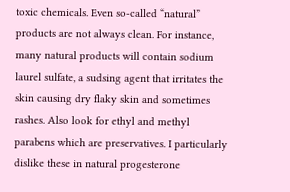toxic chemicals. Even so-called “natural” products are not always clean. For instance, many natural products will contain sodium laurel sulfate, a sudsing agent that irritates the skin causing dry flaky skin and sometimes rashes. Also look for ethyl and methyl parabens which are preservatives. I particularly dislike these in natural progesterone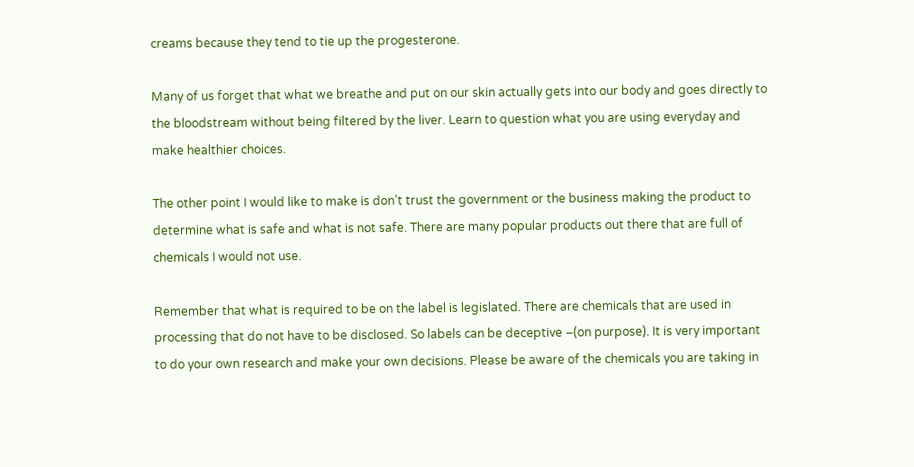creams because they tend to tie up the progesterone.

Many of us forget that what we breathe and put on our skin actually gets into our body and goes directly to the bloodstream without being filtered by the liver. Learn to question what you are using everyday and make healthier choices.

The other point I would like to make is don’t trust the government or the business making the product to determine what is safe and what is not safe. There are many popular products out there that are full of chemicals I would not use.

Remember that what is required to be on the label is legislated. There are chemicals that are used in processing that do not have to be disclosed. So labels can be deceptive –(on purpose). It is very important to do your own research and make your own decisions. Please be aware of the chemicals you are taking in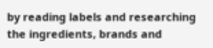by reading labels and researching the ingredients, brands and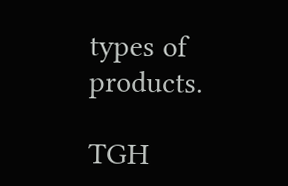types of products.

TGH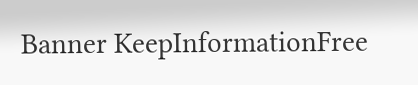Banner KeepInformationFree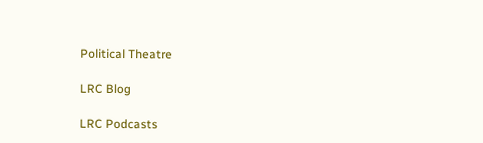Political Theatre

LRC Blog

LRC Podcasts